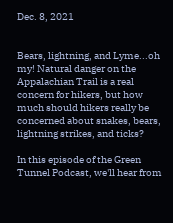Dec. 8, 2021


Bears, lightning, and Lyme...oh my! Natural danger on the Appalachian Trail is a real concern for hikers, but how much should hikers really be concerned about snakes, bears, lightning strikes, and ticks?

In this episode of the Green Tunnel Podcast, we'll hear from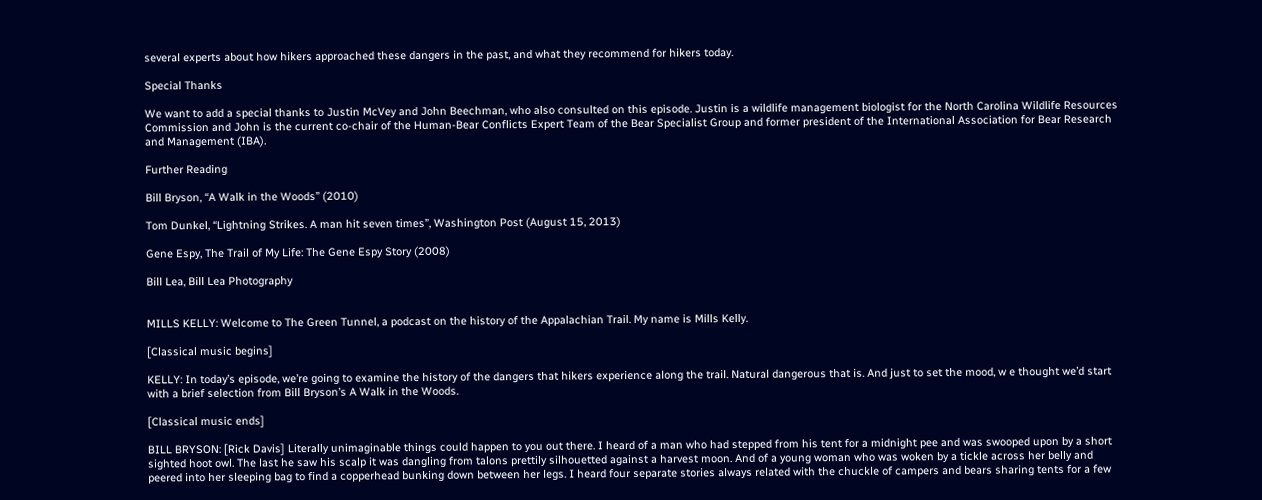several experts about how hikers approached these dangers in the past, and what they recommend for hikers today.

Special Thanks

We want to add a special thanks to Justin McVey and John Beechman, who also consulted on this episode. Justin is a wildlife management biologist for the North Carolina Wildlife Resources Commission and John is the current co-chair of the Human-Bear Conflicts Expert Team of the Bear Specialist Group and former president of the International Association for Bear Research and Management (IBA).

Further Reading

Bill Bryson, “A Walk in the Woods” (2010)

Tom Dunkel, “Lightning Strikes. A man hit seven times”, Washington Post (August 15, 2013)

Gene Espy, The Trail of My Life: The Gene Espy Story (2008)

Bill Lea, Bill Lea Photography


MILLS KELLY: Welcome to The Green Tunnel, a podcast on the history of the Appalachian Trail. My name is Mills Kelly.

[Classical music begins]

KELLY: In today’s episode, we’re going to examine the history of the dangers that hikers experience along the trail. Natural dangerous that is. And just to set the mood, w e thought we’d start with a brief selection from Bill Bryson’s A Walk in the Woods.

[Classical music ends]

BILL BRYSON: [Rick Davis] Literally unimaginable things could happen to you out there. I heard of a man who had stepped from his tent for a midnight pee and was swooped upon by a short sighted hoot owl. The last he saw his scalp it was dangling from talons prettily silhouetted against a harvest moon. And of a young woman who was woken by a tickle across her belly and peered into her sleeping bag to find a copperhead bunking down between her legs. I heard four separate stories always related with the chuckle of campers and bears sharing tents for a few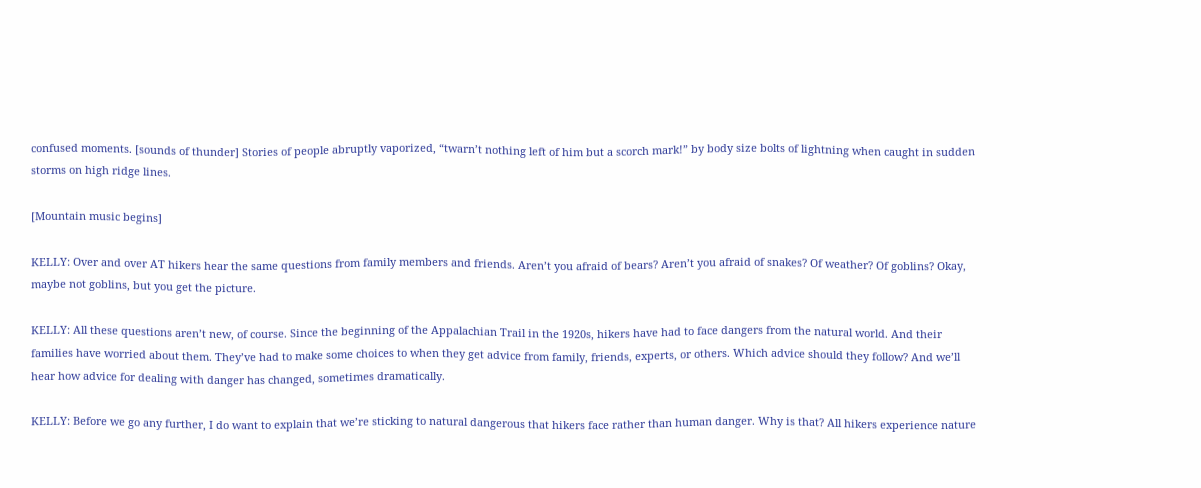confused moments. [sounds of thunder] Stories of people abruptly vaporized, “twarn’t nothing left of him but a scorch mark!” by body size bolts of lightning when caught in sudden storms on high ridge lines.

[Mountain music begins]

KELLY: Over and over AT hikers hear the same questions from family members and friends. Aren’t you afraid of bears? Aren’t you afraid of snakes? Of weather? Of goblins? Okay, maybe not goblins, but you get the picture.

KELLY: All these questions aren’t new, of course. Since the beginning of the Appalachian Trail in the 1920s, hikers have had to face dangers from the natural world. And their families have worried about them. They’ve had to make some choices to when they get advice from family, friends, experts, or others. Which advice should they follow? And we’ll hear how advice for dealing with danger has changed, sometimes dramatically.

KELLY: Before we go any further, I do want to explain that we’re sticking to natural dangerous that hikers face rather than human danger. Why is that? All hikers experience nature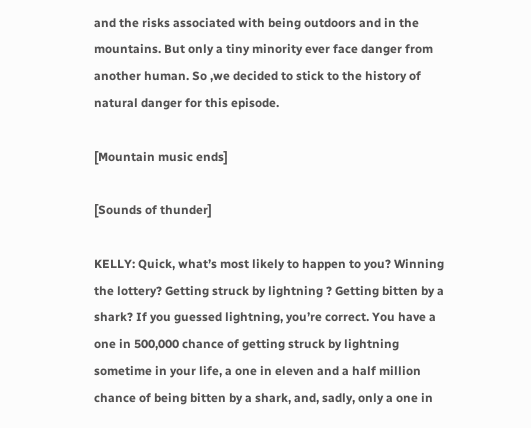and the risks associated with being outdoors and in the mountains. But only a tiny minority ever face danger from another human. So ,we decided to stick to the history of natural danger for this episode.

[Mountain music ends]

[Sounds of thunder]

KELLY: Quick, what’s most likely to happen to you? Winning the lottery? Getting struck by lightning ? Getting bitten by a shark? If you guessed lightning, you’re correct. You have a one in 500,000 chance of getting struck by lightning sometime in your life, a one in eleven and a half million chance of being bitten by a shark, and, sadly, only a one in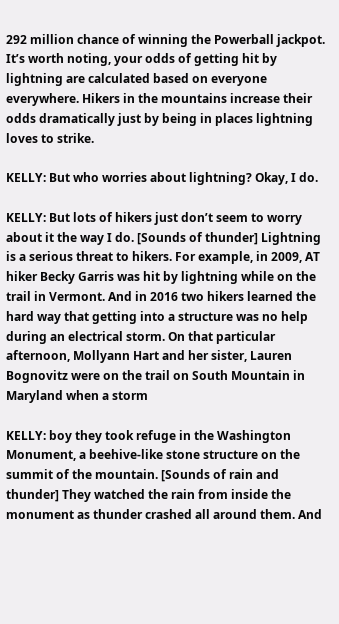292 million chance of winning the Powerball jackpot. It’s worth noting, your odds of getting hit by lightning are calculated based on everyone everywhere. Hikers in the mountains increase their odds dramatically just by being in places lightning loves to strike.

KELLY: But who worries about lightning? Okay, I do.

KELLY: But lots of hikers just don’t seem to worry about it the way I do. [Sounds of thunder] Lightning is a serious threat to hikers. For example, in 2009, AT hiker Becky Garris was hit by lightning while on the trail in Vermont. And in 2016 two hikers learned the hard way that getting into a structure was no help during an electrical storm. On that particular afternoon, Mollyann Hart and her sister, Lauren Bognovitz were on the trail on South Mountain in Maryland when a storm

KELLY: boy they took refuge in the Washington Monument, a beehive-like stone structure on the summit of the mountain. [Sounds of rain and thunder] They watched the rain from inside the monument as thunder crashed all around them. And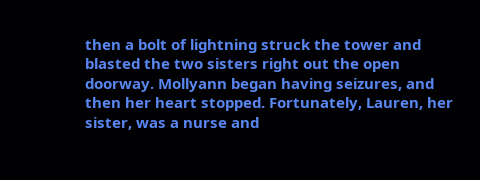then a bolt of lightning struck the tower and blasted the two sisters right out the open doorway. Mollyann began having seizures, and then her heart stopped. Fortunately, Lauren, her sister, was a nurse and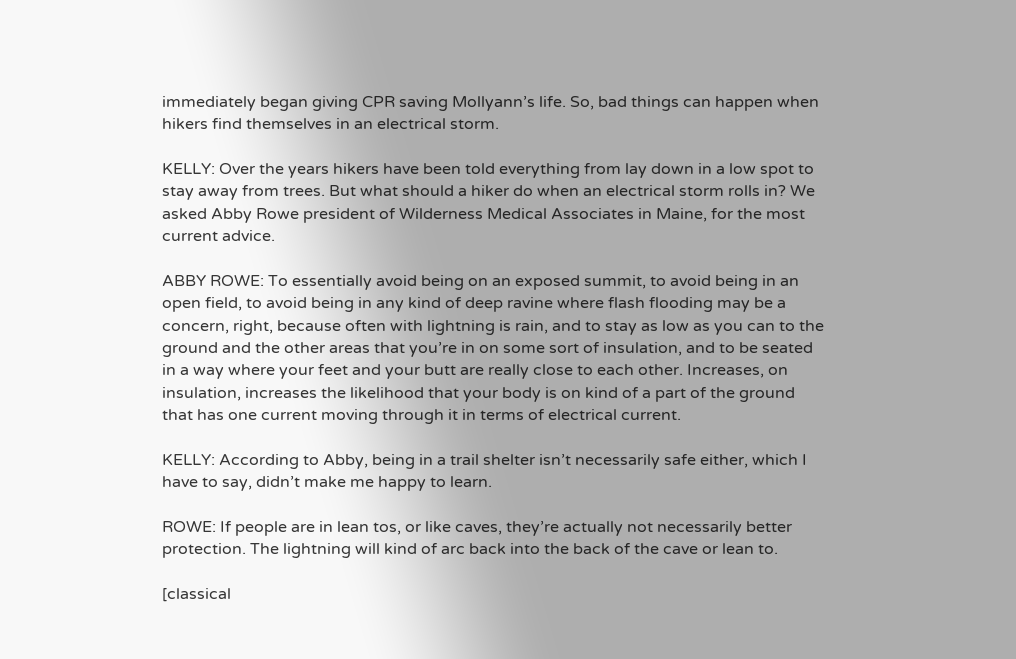immediately began giving CPR saving Mollyann’s life. So, bad things can happen when hikers find themselves in an electrical storm.

KELLY: Over the years hikers have been told everything from lay down in a low spot to stay away from trees. But what should a hiker do when an electrical storm rolls in? We asked Abby Rowe president of Wilderness Medical Associates in Maine, for the most current advice.

ABBY ROWE: To essentially avoid being on an exposed summit, to avoid being in an open field, to avoid being in any kind of deep ravine where flash flooding may be a concern, right, because often with lightning is rain, and to stay as low as you can to the ground and the other areas that you’re in on some sort of insulation, and to be seated in a way where your feet and your butt are really close to each other. Increases, on insulation, increases the likelihood that your body is on kind of a part of the ground that has one current moving through it in terms of electrical current.

KELLY: According to Abby, being in a trail shelter isn’t necessarily safe either, which I have to say, didn’t make me happy to learn.

ROWE: If people are in lean tos, or like caves, they’re actually not necessarily better protection. The lightning will kind of arc back into the back of the cave or lean to.

[classical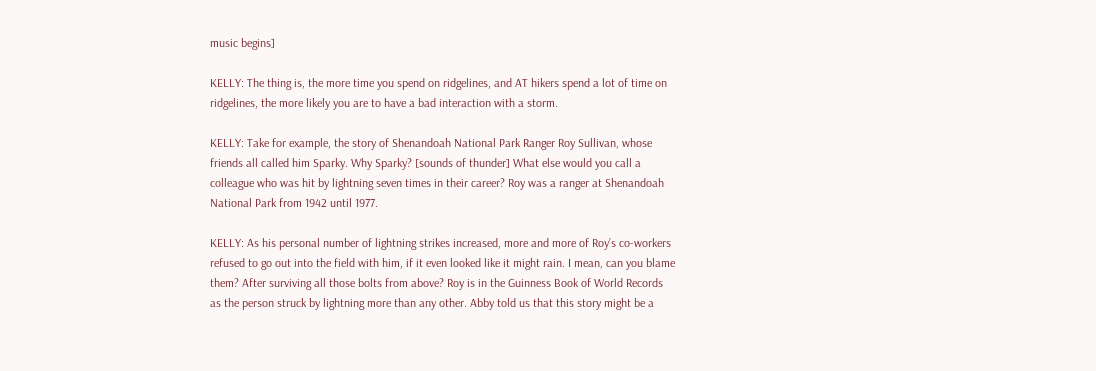music begins]

KELLY: The thing is, the more time you spend on ridgelines, and AT hikers spend a lot of time on ridgelines, the more likely you are to have a bad interaction with a storm.

KELLY: Take for example, the story of Shenandoah National Park Ranger Roy Sullivan, whose friends all called him Sparky. Why Sparky? [sounds of thunder] What else would you call a colleague who was hit by lightning seven times in their career? Roy was a ranger at Shenandoah National Park from 1942 until 1977.

KELLY: As his personal number of lightning strikes increased, more and more of Roy’s co-workers refused to go out into the field with him, if it even looked like it might rain. I mean, can you blame them? After surviving all those bolts from above? Roy is in the Guinness Book of World Records as the person struck by lightning more than any other. Abby told us that this story might be a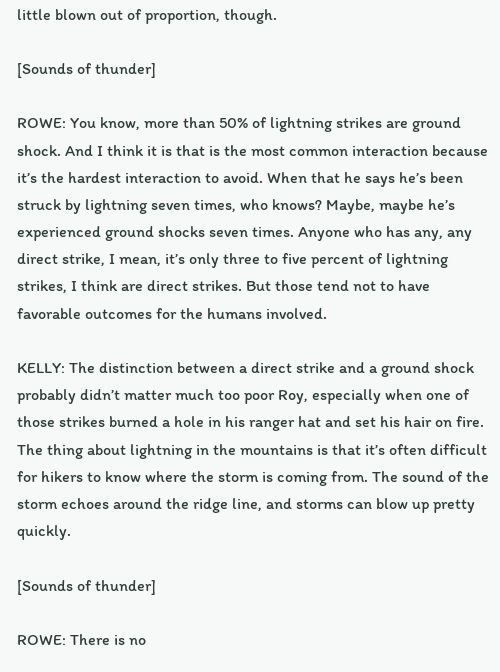little blown out of proportion, though.

[Sounds of thunder]

ROWE: You know, more than 50% of lightning strikes are ground shock. And I think it is that is the most common interaction because it’s the hardest interaction to avoid. When that he says he’s been struck by lightning seven times, who knows? Maybe, maybe he’s experienced ground shocks seven times. Anyone who has any, any direct strike, I mean, it’s only three to five percent of lightning strikes, I think are direct strikes. But those tend not to have favorable outcomes for the humans involved.

KELLY: The distinction between a direct strike and a ground shock probably didn’t matter much too poor Roy, especially when one of those strikes burned a hole in his ranger hat and set his hair on fire. The thing about lightning in the mountains is that it’s often difficult for hikers to know where the storm is coming from. The sound of the storm echoes around the ridge line, and storms can blow up pretty quickly.

[Sounds of thunder]

ROWE: There is no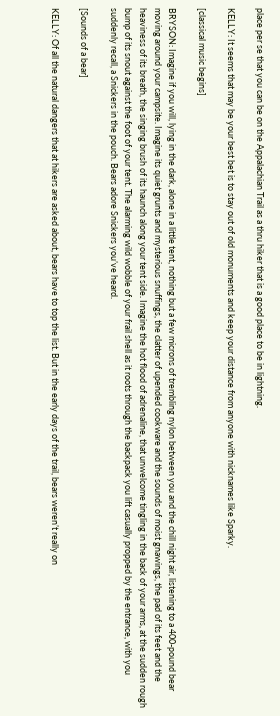place per se that you can be on the Appalachian Trail as a thru hiker that is a good place to be in lightning.

KELLY: It seems that may be your best bet is to stay out of old monuments and keep your distance from anyone with nicknames like Sparky.

[classical music begins]

BRYSON: Imagine if you will, lying in the dark, alone in a little tent, nothing but a few microns of trembling nylon between you and the chill night air, listening to a 400-pound bear moving around your campsite. Imagine its quiet grunts and mysterious snuffings, the clatter of upended cookware and the sounds of moist gnawings, the pad of its feet and the heaviness of its breath, the singing brush of its haunch along your tent side. Imagine the hot flood of adrenaline, that unwelcome tingling in the back of your arms, at the sudden rough bump of its snout against the foot of your tent. The alarming wild wobble of your frail shell as it roots through the backpack you lift casually propped by the entrance, with you suddenly recall, a Snickers in the pouch. Bears adore Snickers you’ve heard.

[Sounds of a bear]

KELLY: Of all the natural dangers that at hikers are asked about, bears have to top the list. But in the early days of the trail, bears weren’t really on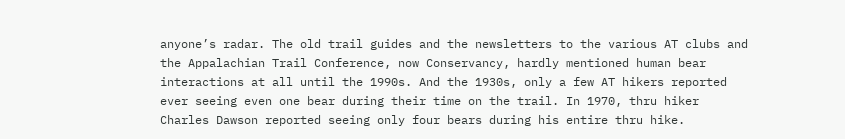anyone’s radar. The old trail guides and the newsletters to the various AT clubs and the Appalachian Trail Conference, now Conservancy, hardly mentioned human bear interactions at all until the 1990s. And the 1930s, only a few AT hikers reported ever seeing even one bear during their time on the trail. In 1970, thru hiker Charles Dawson reported seeing only four bears during his entire thru hike.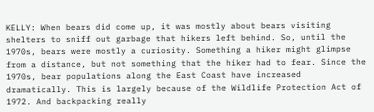KELLY: When bears did come up, it was mostly about bears visiting shelters to sniff out garbage that hikers left behind. So, until the 1970s, bears were mostly a curiosity. Something a hiker might glimpse from a distance, but not something that the hiker had to fear. Since the 1970s, bear populations along the East Coast have increased dramatically. This is largely because of the Wildlife Protection Act of 1972. And backpacking really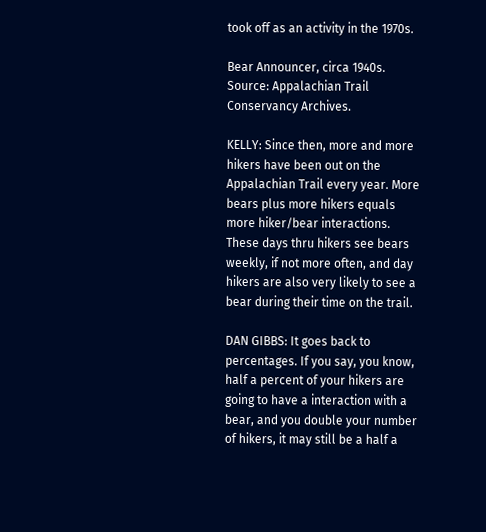took off as an activity in the 1970s.

Bear Announcer, circa 1940s. Source: Appalachian Trail Conservancy Archives.

KELLY: Since then, more and more hikers have been out on the Appalachian Trail every year. More bears plus more hikers equals more hiker/bear interactions. These days thru hikers see bears weekly, if not more often, and day hikers are also very likely to see a bear during their time on the trail.

DAN GIBBS: It goes back to percentages. If you say, you know, half a percent of your hikers are going to have a interaction with a bear, and you double your number of hikers, it may still be a half a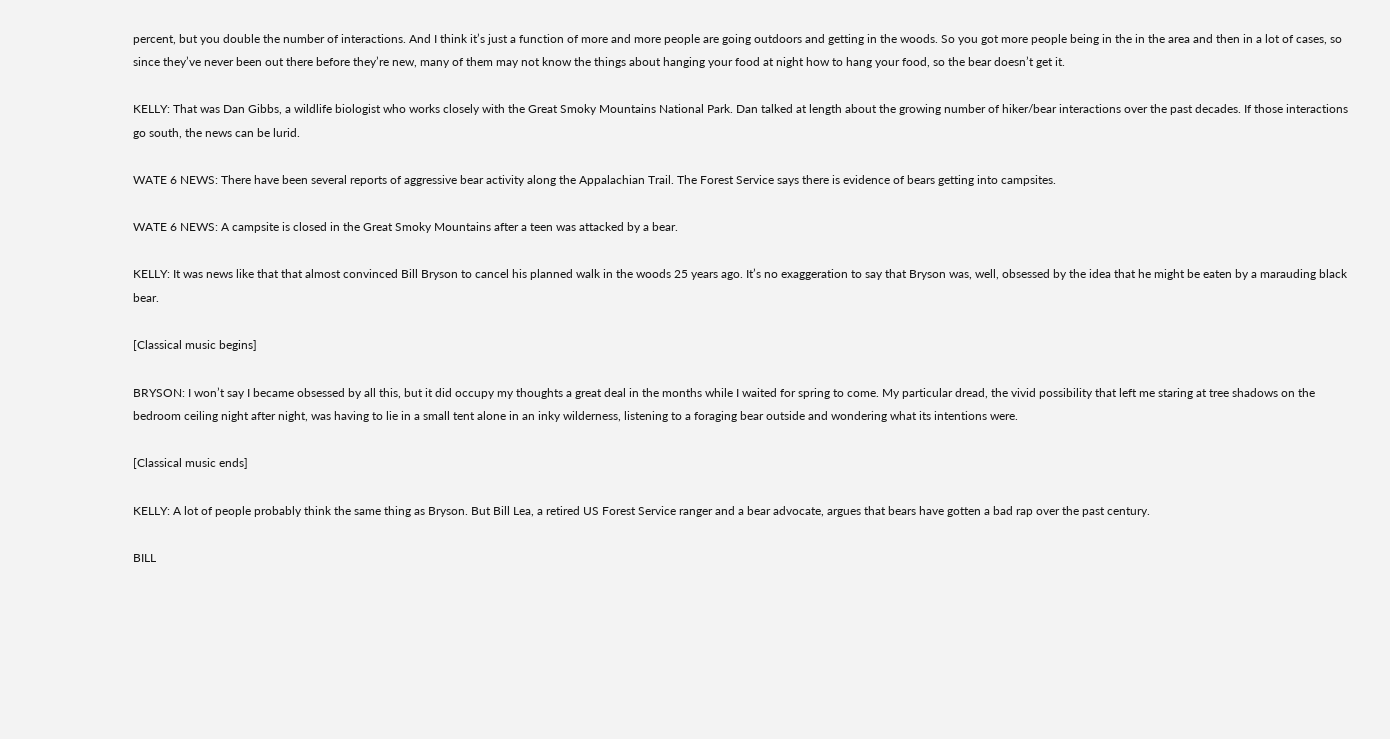percent, but you double the number of interactions. And I think it’s just a function of more and more people are going outdoors and getting in the woods. So you got more people being in the in the area and then in a lot of cases, so since they’ve never been out there before they’re new, many of them may not know the things about hanging your food at night how to hang your food, so the bear doesn’t get it.

KELLY: That was Dan Gibbs, a wildlife biologist who works closely with the Great Smoky Mountains National Park. Dan talked at length about the growing number of hiker/bear interactions over the past decades. If those interactions go south, the news can be lurid.

WATE 6 NEWS: There have been several reports of aggressive bear activity along the Appalachian Trail. The Forest Service says there is evidence of bears getting into campsites.

WATE 6 NEWS: A campsite is closed in the Great Smoky Mountains after a teen was attacked by a bear.

KELLY: It was news like that that almost convinced Bill Bryson to cancel his planned walk in the woods 25 years ago. It’s no exaggeration to say that Bryson was, well, obsessed by the idea that he might be eaten by a marauding black bear.

[Classical music begins]

BRYSON: I won’t say I became obsessed by all this, but it did occupy my thoughts a great deal in the months while I waited for spring to come. My particular dread, the vivid possibility that left me staring at tree shadows on the bedroom ceiling night after night, was having to lie in a small tent alone in an inky wilderness, listening to a foraging bear outside and wondering what its intentions were.

[Classical music ends]

KELLY: A lot of people probably think the same thing as Bryson. But Bill Lea, a retired US Forest Service ranger and a bear advocate, argues that bears have gotten a bad rap over the past century.

BILL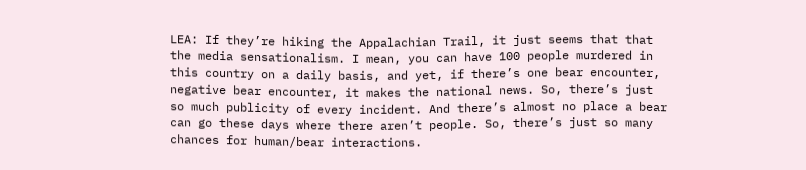LEA: If they’re hiking the Appalachian Trail, it just seems that that the media sensationalism. I mean, you can have 100 people murdered in this country on a daily basis, and yet, if there’s one bear encounter, negative bear encounter, it makes the national news. So, there’s just so much publicity of every incident. And there’s almost no place a bear can go these days where there aren’t people. So, there’s just so many chances for human/bear interactions.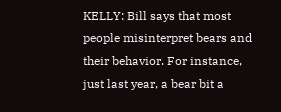KELLY: Bill says that most people misinterpret bears and their behavior. For instance, just last year, a bear bit a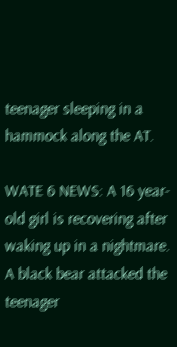teenager sleeping in a hammock along the AT.

WATE 6 NEWS: A 16 year-old girl is recovering after waking up in a nightmare. A black bear attacked the teenager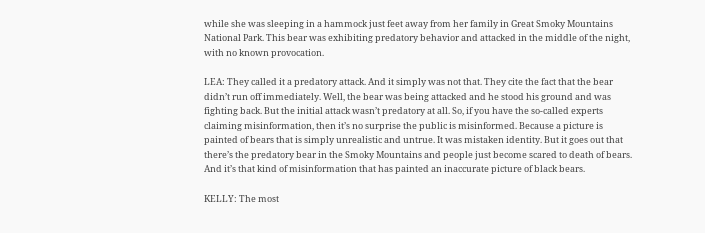while she was sleeping in a hammock just feet away from her family in Great Smoky Mountains National Park. This bear was exhibiting predatory behavior and attacked in the middle of the night, with no known provocation.

LEA: They called it a predatory attack. And it simply was not that. They cite the fact that the bear didn’t run off immediately. Well, the bear was being attacked and he stood his ground and was fighting back. But the initial attack wasn’t predatory at all. So, if you have the so-called experts claiming misinformation, then it’s no surprise the public is misinformed. Because a picture is painted of bears that is simply unrealistic and untrue. It was mistaken identity. But it goes out that there’s the predatory bear in the Smoky Mountains and people just become scared to death of bears. And it’s that kind of misinformation that has painted an inaccurate picture of black bears.

KELLY: The most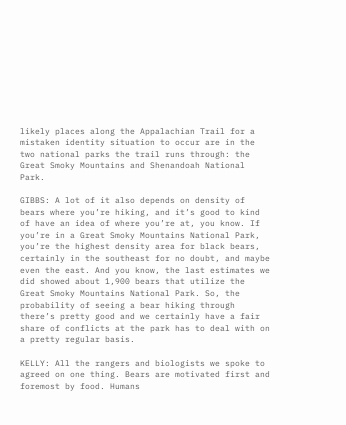likely places along the Appalachian Trail for a mistaken identity situation to occur are in the two national parks the trail runs through: the Great Smoky Mountains and Shenandoah National Park.

GIBBS: A lot of it also depends on density of bears where you’re hiking, and it’s good to kind of have an idea of where you’re at, you know. If you’re in a Great Smoky Mountains National Park, you’re the highest density area for black bears, certainly in the southeast for no doubt, and maybe even the east. And you know, the last estimates we did showed about 1,900 bears that utilize the Great Smoky Mountains National Park. So, the probability of seeing a bear hiking through there’s pretty good and we certainly have a fair share of conflicts at the park has to deal with on a pretty regular basis.

KELLY: All the rangers and biologists we spoke to agreed on one thing. Bears are motivated first and foremost by food. Humans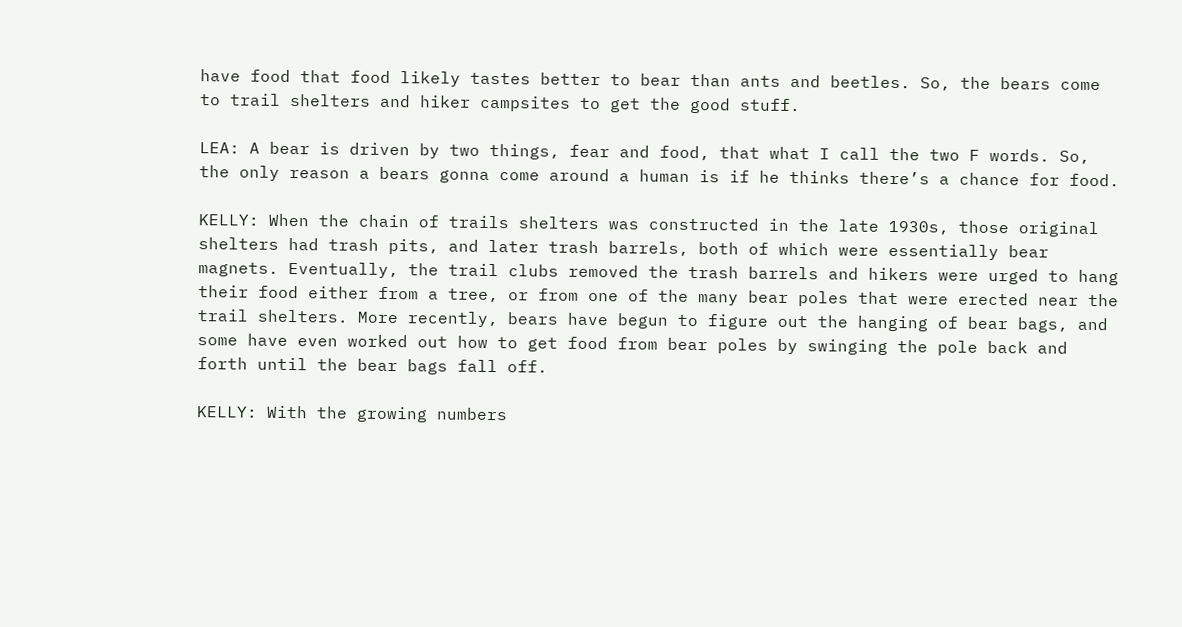have food that food likely tastes better to bear than ants and beetles. So, the bears come to trail shelters and hiker campsites to get the good stuff.

LEA: A bear is driven by two things, fear and food, that what I call the two F words. So, the only reason a bears gonna come around a human is if he thinks there’s a chance for food.

KELLY: When the chain of trails shelters was constructed in the late 1930s, those original shelters had trash pits, and later trash barrels, both of which were essentially bear magnets. Eventually, the trail clubs removed the trash barrels and hikers were urged to hang their food either from a tree, or from one of the many bear poles that were erected near the trail shelters. More recently, bears have begun to figure out the hanging of bear bags, and some have even worked out how to get food from bear poles by swinging the pole back and forth until the bear bags fall off.

KELLY: With the growing numbers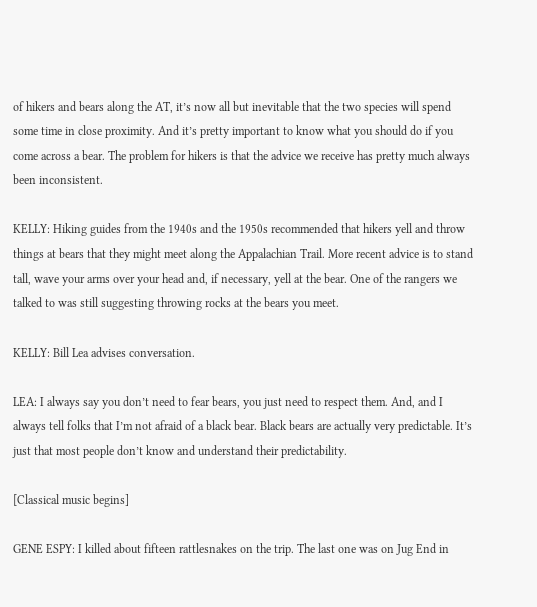of hikers and bears along the AT, it’s now all but inevitable that the two species will spend some time in close proximity. And it’s pretty important to know what you should do if you come across a bear. The problem for hikers is that the advice we receive has pretty much always been inconsistent.

KELLY: Hiking guides from the 1940s and the 1950s recommended that hikers yell and throw things at bears that they might meet along the Appalachian Trail. More recent advice is to stand tall, wave your arms over your head and, if necessary, yell at the bear. One of the rangers we talked to was still suggesting throwing rocks at the bears you meet.

KELLY: Bill Lea advises conversation.

LEA: I always say you don’t need to fear bears, you just need to respect them. And, and I always tell folks that I’m not afraid of a black bear. Black bears are actually very predictable. It’s just that most people don’t know and understand their predictability.

[Classical music begins]

GENE ESPY: I killed about fifteen rattlesnakes on the trip. The last one was on Jug End in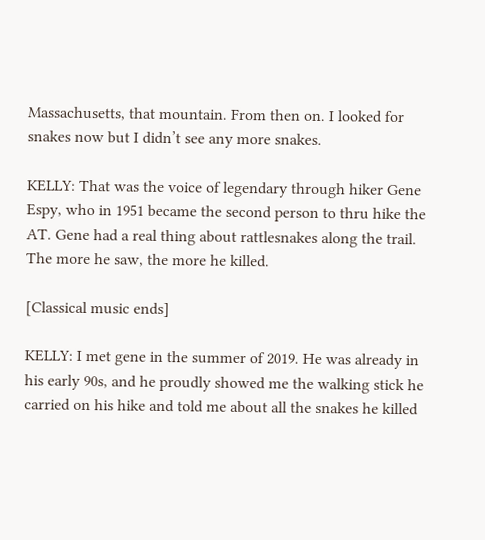Massachusetts, that mountain. From then on. I looked for snakes now but I didn’t see any more snakes.

KELLY: That was the voice of legendary through hiker Gene Espy, who in 1951 became the second person to thru hike the AT. Gene had a real thing about rattlesnakes along the trail. The more he saw, the more he killed.

[Classical music ends]

KELLY: I met gene in the summer of 2019. He was already in his early 90s, and he proudly showed me the walking stick he carried on his hike and told me about all the snakes he killed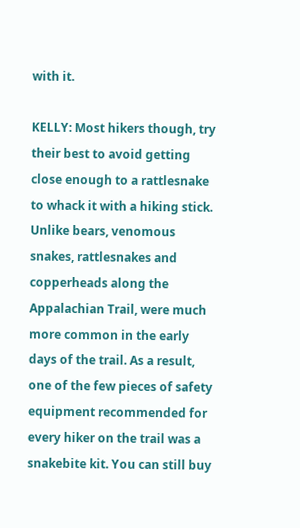with it.

KELLY: Most hikers though, try their best to avoid getting close enough to a rattlesnake to whack it with a hiking stick. Unlike bears, venomous snakes, rattlesnakes and copperheads along the Appalachian Trail, were much more common in the early days of the trail. As a result, one of the few pieces of safety equipment recommended for every hiker on the trail was a snakebite kit. You can still buy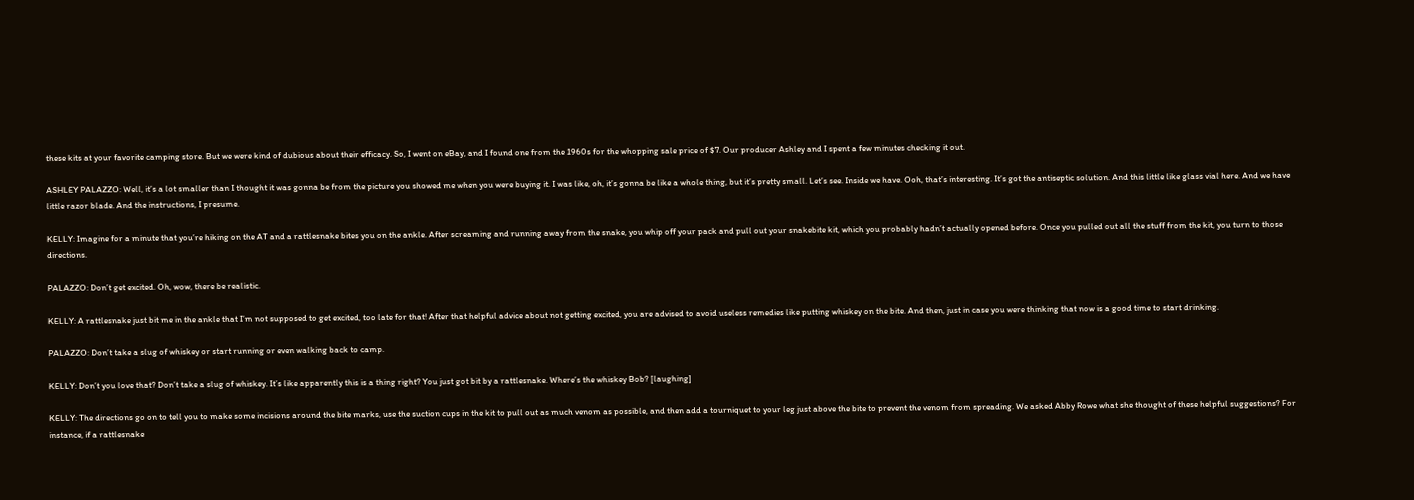these kits at your favorite camping store. But we were kind of dubious about their efficacy. So, I went on eBay, and I found one from the 1960s for the whopping sale price of $7. Our producer Ashley and I spent a few minutes checking it out.

ASHLEY PALAZZO: Well, it’s a lot smaller than I thought it was gonna be from the picture you showed me when you were buying it. I was like, oh, it’s gonna be like a whole thing, but it’s pretty small. Let’s see. Inside we have. Ooh, that’s interesting. It’s got the antiseptic solution. And this little like glass vial here. And we have little razor blade. And the instructions, I presume.

KELLY: Imagine for a minute that you’re hiking on the AT and a rattlesnake bites you on the ankle. After screaming and running away from the snake, you whip off your pack and pull out your snakebite kit, which you probably hadn’t actually opened before. Once you pulled out all the stuff from the kit, you turn to those directions.

PALAZZO: Don’t get excited. Oh, wow, there be realistic.

KELLY: A rattlesnake just bit me in the ankle that I’m not supposed to get excited, too late for that! After that helpful advice about not getting excited, you are advised to avoid useless remedies like putting whiskey on the bite. And then, just in case you were thinking that now is a good time to start drinking.

PALAZZO: Don’t take a slug of whiskey or start running or even walking back to camp.

KELLY: Don’t you love that? Don’t take a slug of whiskey. It’s like apparently this is a thing right? You just got bit by a rattlesnake. Where’s the whiskey Bob? [laughing]

KELLY: The directions go on to tell you to make some incisions around the bite marks, use the suction cups in the kit to pull out as much venom as possible, and then add a tourniquet to your leg just above the bite to prevent the venom from spreading. We asked Abby Rowe what she thought of these helpful suggestions? For instance, if a rattlesnake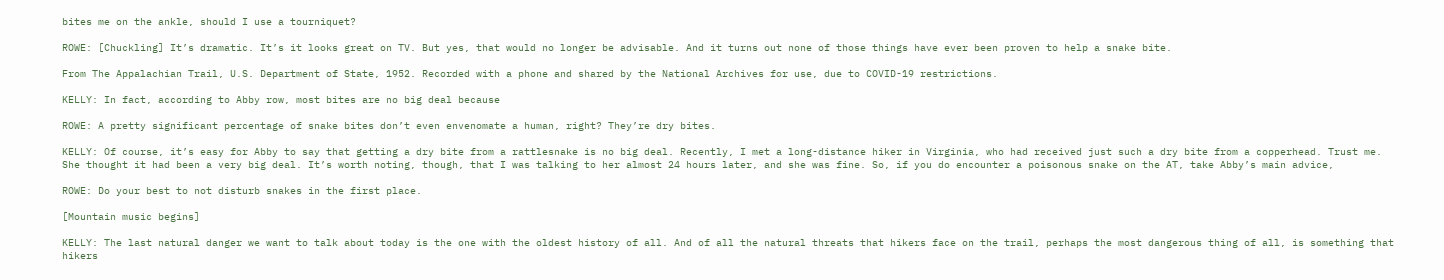bites me on the ankle, should I use a tourniquet?

ROWE: [Chuckling] It’s dramatic. It’s it looks great on TV. But yes, that would no longer be advisable. And it turns out none of those things have ever been proven to help a snake bite.

From The Appalachian Trail, U.S. Department of State, 1952. Recorded with a phone and shared by the National Archives for use, due to COVID-19 restrictions.

KELLY: In fact, according to Abby row, most bites are no big deal because

ROWE: A pretty significant percentage of snake bites don’t even envenomate a human, right? They’re dry bites.

KELLY: Of course, it’s easy for Abby to say that getting a dry bite from a rattlesnake is no big deal. Recently, I met a long-distance hiker in Virginia, who had received just such a dry bite from a copperhead. Trust me. She thought it had been a very big deal. It’s worth noting, though, that I was talking to her almost 24 hours later, and she was fine. So, if you do encounter a poisonous snake on the AT, take Abby’s main advice,

ROWE: Do your best to not disturb snakes in the first place.

[Mountain music begins]

KELLY: The last natural danger we want to talk about today is the one with the oldest history of all. And of all the natural threats that hikers face on the trail, perhaps the most dangerous thing of all, is something that hikers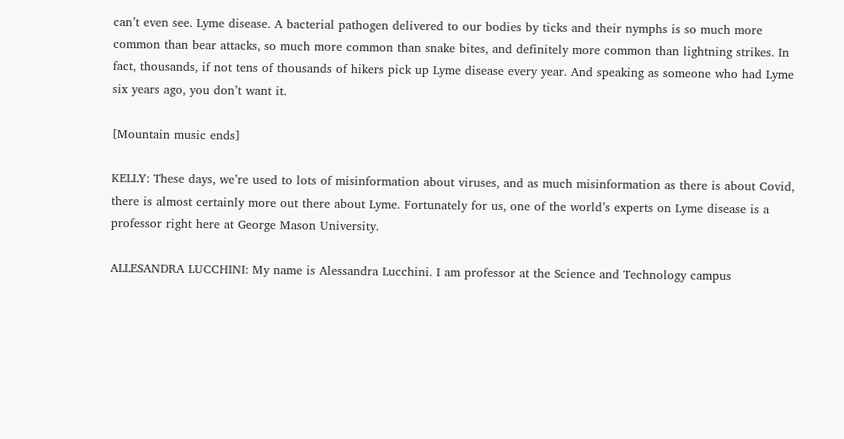can’t even see. Lyme disease. A bacterial pathogen delivered to our bodies by ticks and their nymphs is so much more common than bear attacks, so much more common than snake bites, and definitely more common than lightning strikes. In fact, thousands, if not tens of thousands of hikers pick up Lyme disease every year. And speaking as someone who had Lyme six years ago, you don’t want it.

[Mountain music ends]

KELLY: These days, we’re used to lots of misinformation about viruses, and as much misinformation as there is about Covid, there is almost certainly more out there about Lyme. Fortunately for us, one of the world’s experts on Lyme disease is a professor right here at George Mason University.

ALLESANDRA LUCCHINI: My name is Alessandra Lucchini. I am professor at the Science and Technology campus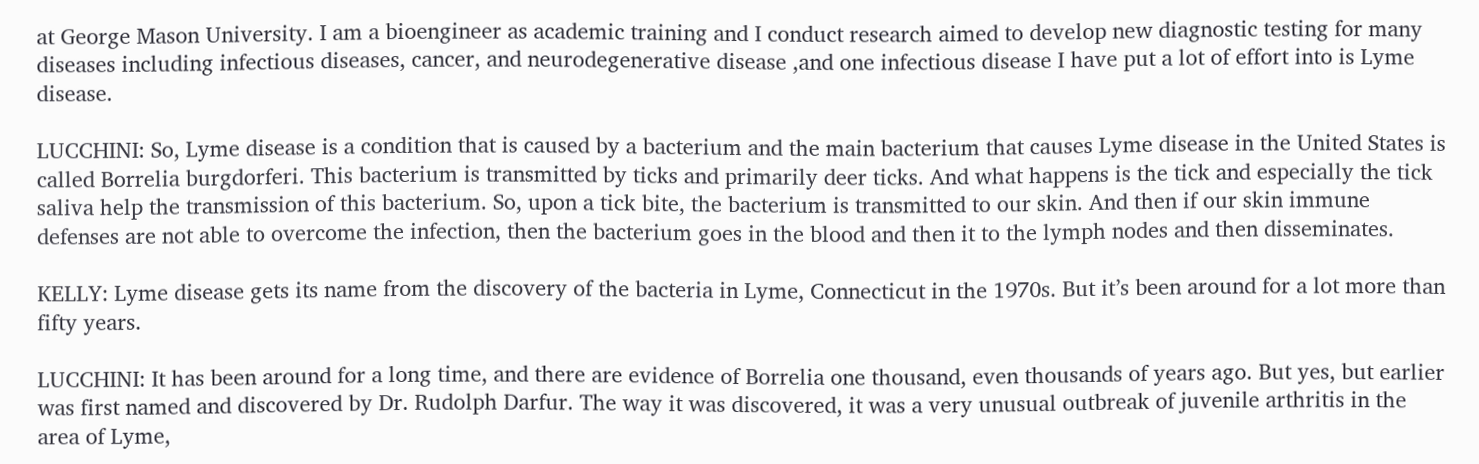at George Mason University. I am a bioengineer as academic training and I conduct research aimed to develop new diagnostic testing for many diseases including infectious diseases, cancer, and neurodegenerative disease ,and one infectious disease I have put a lot of effort into is Lyme disease.

LUCCHINI: So, Lyme disease is a condition that is caused by a bacterium and the main bacterium that causes Lyme disease in the United States is called Borrelia burgdorferi. This bacterium is transmitted by ticks and primarily deer ticks. And what happens is the tick and especially the tick saliva help the transmission of this bacterium. So, upon a tick bite, the bacterium is transmitted to our skin. And then if our skin immune defenses are not able to overcome the infection, then the bacterium goes in the blood and then it to the lymph nodes and then disseminates.

KELLY: Lyme disease gets its name from the discovery of the bacteria in Lyme, Connecticut in the 1970s. But it’s been around for a lot more than fifty years.

LUCCHINI: It has been around for a long time, and there are evidence of Borrelia one thousand, even thousands of years ago. But yes, but earlier was first named and discovered by Dr. Rudolph Darfur. The way it was discovered, it was a very unusual outbreak of juvenile arthritis in the area of Lyme,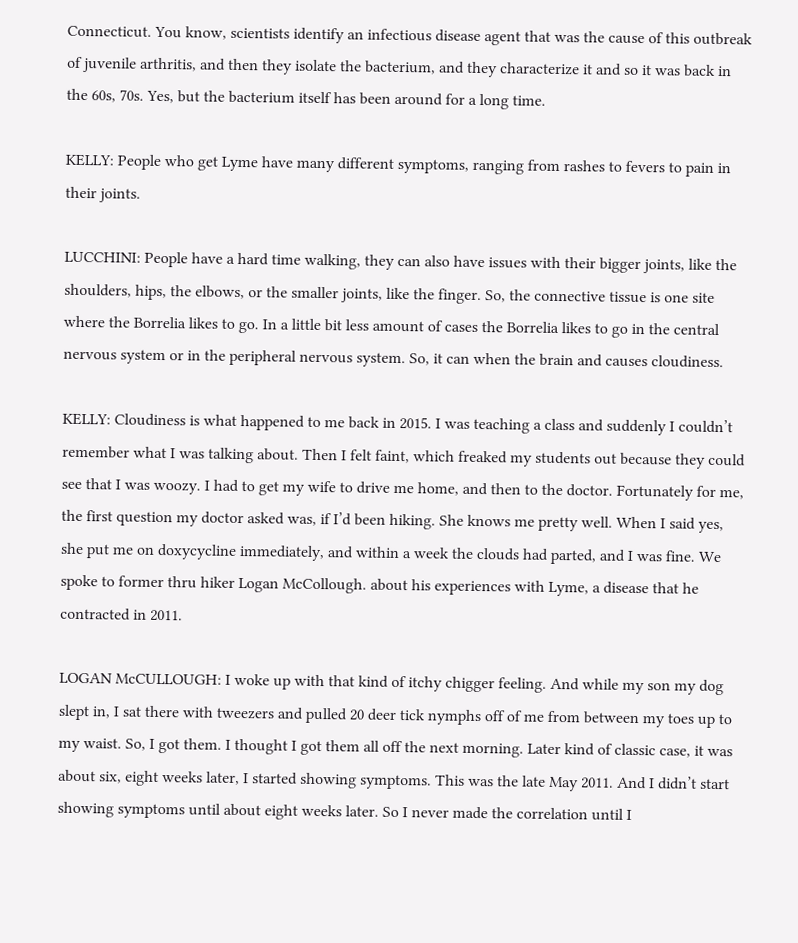Connecticut. You know, scientists identify an infectious disease agent that was the cause of this outbreak of juvenile arthritis, and then they isolate the bacterium, and they characterize it and so it was back in the 60s, 70s. Yes, but the bacterium itself has been around for a long time.

KELLY: People who get Lyme have many different symptoms, ranging from rashes to fevers to pain in their joints.

LUCCHINI: People have a hard time walking, they can also have issues with their bigger joints, like the shoulders, hips, the elbows, or the smaller joints, like the finger. So, the connective tissue is one site where the Borrelia likes to go. In a little bit less amount of cases the Borrelia likes to go in the central nervous system or in the peripheral nervous system. So, it can when the brain and causes cloudiness.

KELLY: Cloudiness is what happened to me back in 2015. I was teaching a class and suddenly I couldn’t remember what I was talking about. Then I felt faint, which freaked my students out because they could see that I was woozy. I had to get my wife to drive me home, and then to the doctor. Fortunately for me, the first question my doctor asked was, if I’d been hiking. She knows me pretty well. When I said yes, she put me on doxycycline immediately, and within a week the clouds had parted, and I was fine. We spoke to former thru hiker Logan McCollough. about his experiences with Lyme, a disease that he contracted in 2011.

LOGAN McCULLOUGH: I woke up with that kind of itchy chigger feeling. And while my son my dog slept in, I sat there with tweezers and pulled 20 deer tick nymphs off of me from between my toes up to my waist. So, I got them. I thought I got them all off the next morning. Later kind of classic case, it was about six, eight weeks later, I started showing symptoms. This was the late May 2011. And I didn’t start showing symptoms until about eight weeks later. So I never made the correlation until I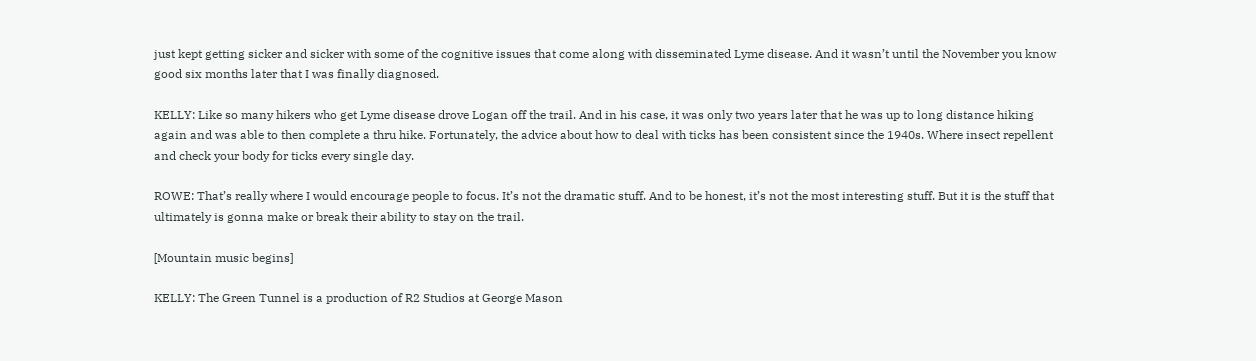just kept getting sicker and sicker with some of the cognitive issues that come along with disseminated Lyme disease. And it wasn’t until the November you know good six months later that I was finally diagnosed.

KELLY: Like so many hikers who get Lyme disease drove Logan off the trail. And in his case, it was only two years later that he was up to long distance hiking again and was able to then complete a thru hike. Fortunately, the advice about how to deal with ticks has been consistent since the 1940s. Where insect repellent and check your body for ticks every single day.

ROWE: That’s really where I would encourage people to focus. It’s not the dramatic stuff. And to be honest, it’s not the most interesting stuff. But it is the stuff that ultimately is gonna make or break their ability to stay on the trail.

[Mountain music begins]

KELLY: The Green Tunnel is a production of R2 Studios at George Mason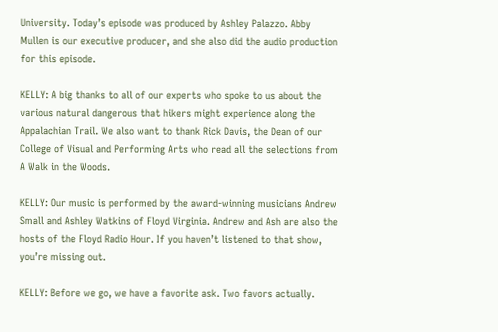University. Today’s episode was produced by Ashley Palazzo. Abby Mullen is our executive producer, and she also did the audio production for this episode.

KELLY: A big thanks to all of our experts who spoke to us about the various natural dangerous that hikers might experience along the Appalachian Trail. We also want to thank Rick Davis, the Dean of our College of Visual and Performing Arts who read all the selections from A Walk in the Woods.

KELLY: Our music is performed by the award-winning musicians Andrew Small and Ashley Watkins of Floyd Virginia. Andrew and Ash are also the hosts of the Floyd Radio Hour. If you haven’t listened to that show, you’re missing out.

KELLY: Before we go, we have a favorite ask. Two favors actually.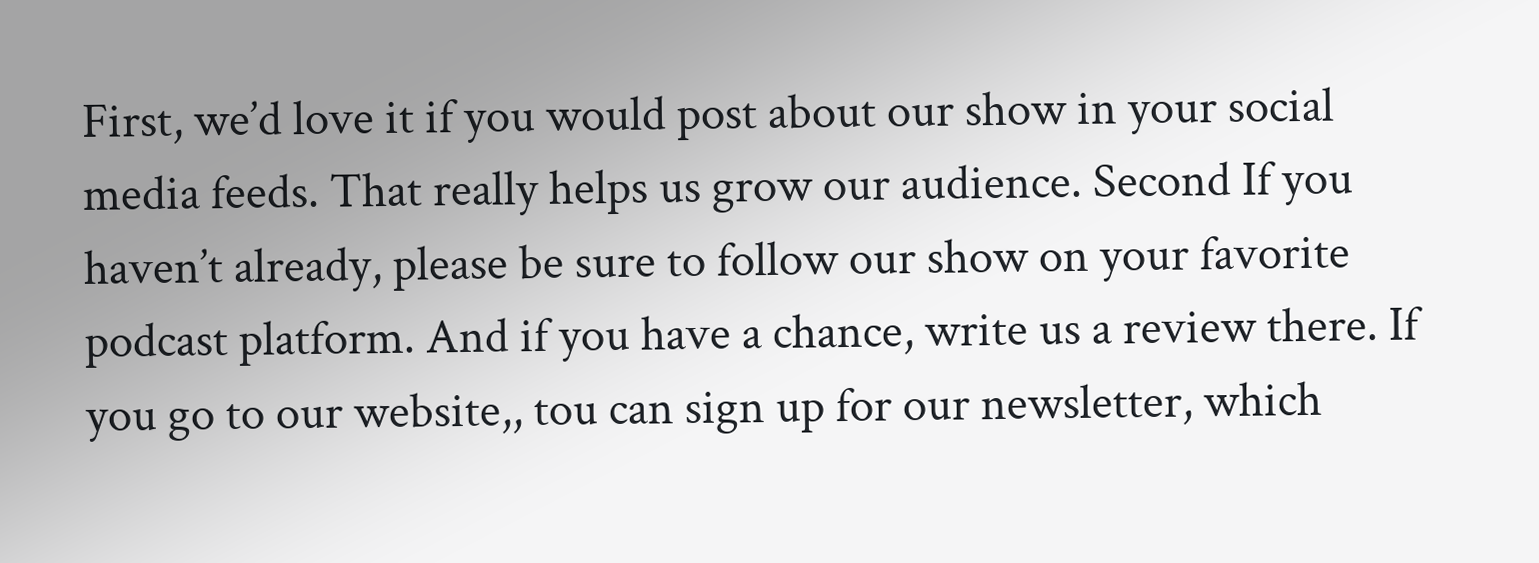First, we’d love it if you would post about our show in your social media feeds. That really helps us grow our audience. Second If you haven’t already, please be sure to follow our show on your favorite podcast platform. And if you have a chance, write us a review there. If you go to our website,, tou can sign up for our newsletter, which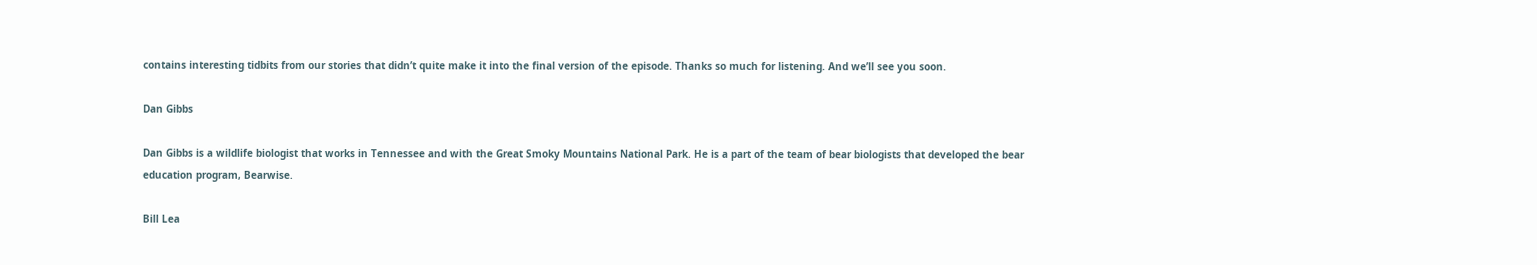contains interesting tidbits from our stories that didn’t quite make it into the final version of the episode. Thanks so much for listening. And we’ll see you soon.

Dan Gibbs

Dan Gibbs is a wildlife biologist that works in Tennessee and with the Great Smoky Mountains National Park. He is a part of the team of bear biologists that developed the bear education program, Bearwise.

Bill Lea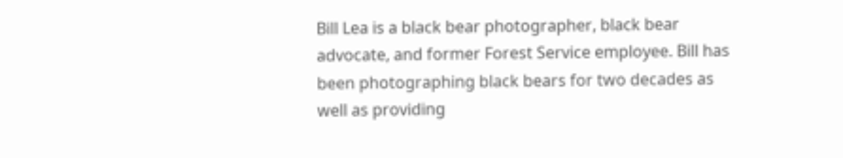Bill Lea is a black bear photographer, black bear advocate, and former Forest Service employee. Bill has been photographing black bears for two decades as well as providing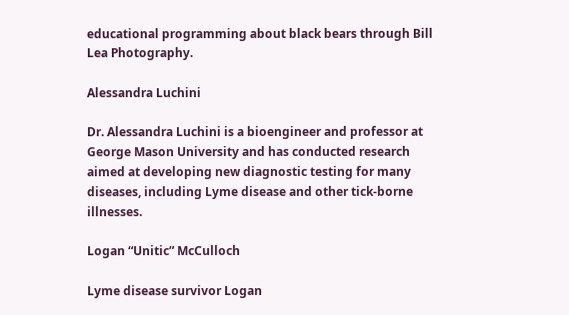educational programming about black bears through Bill Lea Photography.

Alessandra Luchini

Dr. Alessandra Luchini is a bioengineer and professor at George Mason University and has conducted research aimed at developing new diagnostic testing for many diseases, including Lyme disease and other tick-borne illnesses.

Logan “Unitic” McCulloch

Lyme disease survivor Logan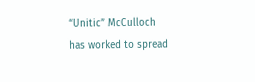“Unitic” McCulloch has worked to spread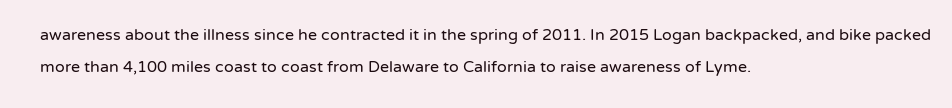awareness about the illness since he contracted it in the spring of 2011. In 2015 Logan backpacked, and bike packed more than 4,100 miles coast to coast from Delaware to California to raise awareness of Lyme.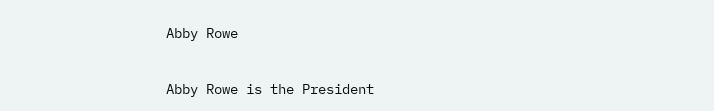Abby Rowe

Abby Rowe is the President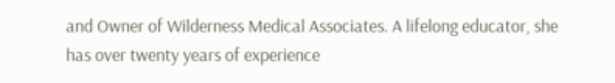and Owner of Wilderness Medical Associates. A lifelong educator, she has over twenty years of experience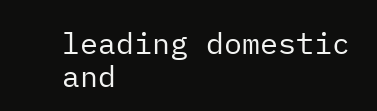leading domestic and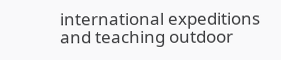international expeditions and teaching outdoor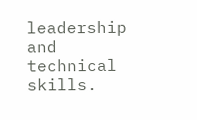leadership and technical skills.